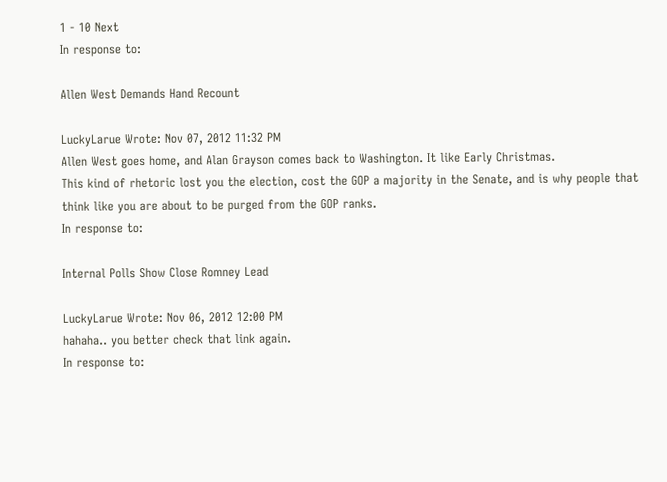1 - 10 Next
In response to:

Allen West Demands Hand Recount

LuckyLarue Wrote: Nov 07, 2012 11:32 PM
Allen West goes home, and Alan Grayson comes back to Washington. It like Early Christmas.
This kind of rhetoric lost you the election, cost the GOP a majority in the Senate, and is why people that think like you are about to be purged from the GOP ranks.
In response to:

Internal Polls Show Close Romney Lead

LuckyLarue Wrote: Nov 06, 2012 12:00 PM
hahaha.. you better check that link again.
In response to: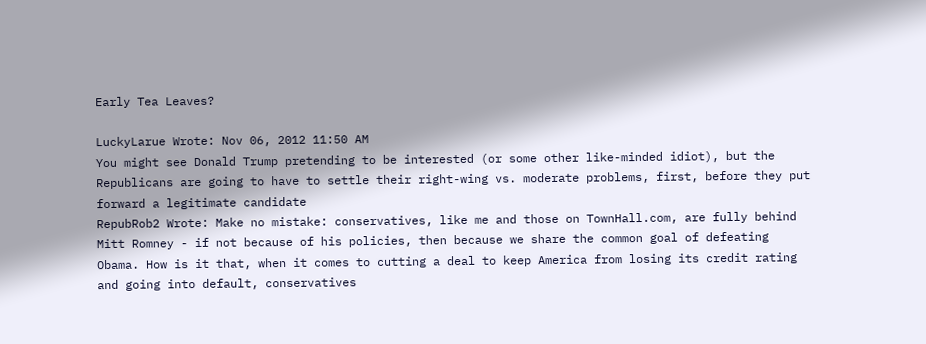Early Tea Leaves?

LuckyLarue Wrote: Nov 06, 2012 11:50 AM
You might see Donald Trump pretending to be interested (or some other like-minded idiot), but the Republicans are going to have to settle their right-wing vs. moderate problems, first, before they put forward a legitimate candidate
RepubRob2 Wrote: Make no mistake: conservatives, like me and those on TownHall.com, are fully behind Mitt Romney - if not because of his policies, then because we share the common goal of defeating Obama. How is it that, when it comes to cutting a deal to keep America from losing its credit rating and going into default, conservatives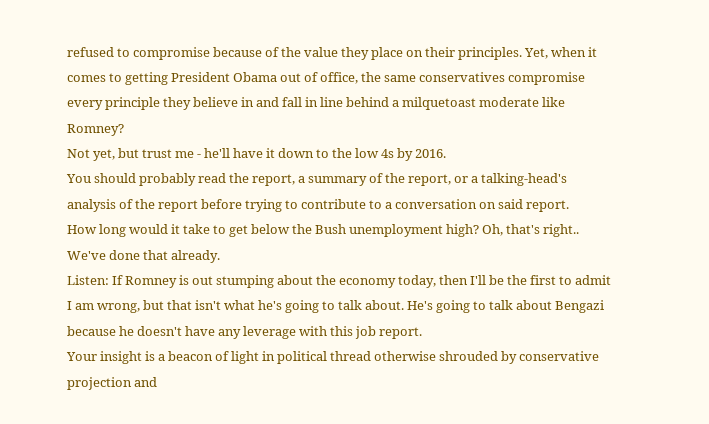refused to compromise because of the value they place on their principles. Yet, when it comes to getting President Obama out of office, the same conservatives compromise every principle they believe in and fall in line behind a milquetoast moderate like Romney?
Not yet, but trust me - he'll have it down to the low 4s by 2016.
You should probably read the report, a summary of the report, or a talking-head's analysis of the report before trying to contribute to a conversation on said report.
How long would it take to get below the Bush unemployment high? Oh, that's right.. We've done that already.
Listen: If Romney is out stumping about the economy today, then I'll be the first to admit I am wrong, but that isn't what he's going to talk about. He's going to talk about Bengazi because he doesn't have any leverage with this job report.
Your insight is a beacon of light in political thread otherwise shrouded by conservative projection and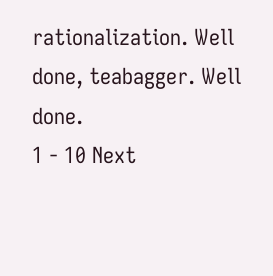rationalization. Well done, teabagger. Well done.
1 - 10 Next